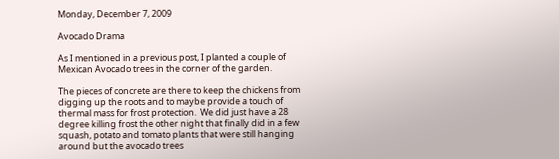Monday, December 7, 2009

Avocado Drama

As I mentioned in a previous post, I planted a couple of Mexican Avocado trees in the corner of the garden.

The pieces of concrete are there to keep the chickens from digging up the roots and to maybe provide a touch of thermal mass for frost protection.  We did just have a 28 degree killing frost the other night that finally did in a few squash, potato and tomato plants that were still hanging around but the avocado trees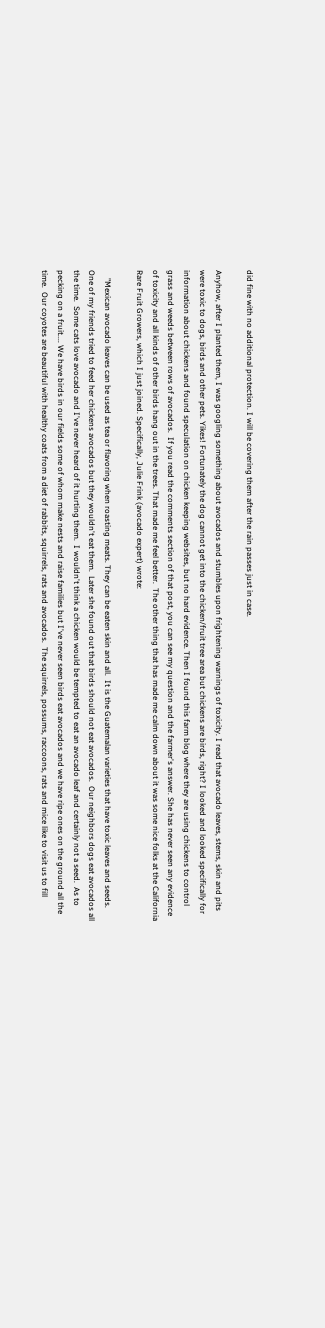did fine with no additional protection. I will be covering them after the rain passes just in case.

Anyhow, after I planted them, I was googling something about avocados and stumbles upon frightening warnings of toxicity. I read that avocado leaves, stems, skin and pits were toxic to dogs, birds and other pets. Yikes! Fortunately the dog cannot get into the chicken/fruit tree area but chickens are birds, right? I looked and looked specifically for information about chickens and found speculation on chicken keeping websites, but no hard evidence. Then I found this farm blog where they are using chickens to control grass and weeds between rows of avocados.  If you read the comments section of that post, you can see my question and the farmer's answer. She has never seen any evidence of toxicity and all kinds of other birds hang out in the trees. That made me feel better.  The other thing that has made me calm down about it was some nice folks at the California Rare Fruit Growers, which I just joined. Specifically, Julie Frink (avocado expert) wrote:

    "Mexican avocado leaves can be used as tea or flavoring when roasting meats. They can be eaten skin and all.  It is the Guatemalan varieties that have toxic leaves and seeds.  One of my friends tried to feed her chickens avocados but they wouldn't eat them.  Later she found out that birds should not eat avocados.  Our neighbors dogs eat avocados all the time.  Some cats love avocado and I've never heard of it hurting them.  I wouldn't think a chicken would be tempted to eat an avocado leaf and certainly not a seed.  As to pecking on a fruit.... We have birds in our fields some of whom make nests and raise families but I've never seen birds eat avocados and we have ripe ones on the ground all the time.  Our coyotes are beautiful with healthy coats from a diet of rabbits, squirrels, rats and avocados.  The squirrels, possums, raccoons, rats and mice like to visit us to fill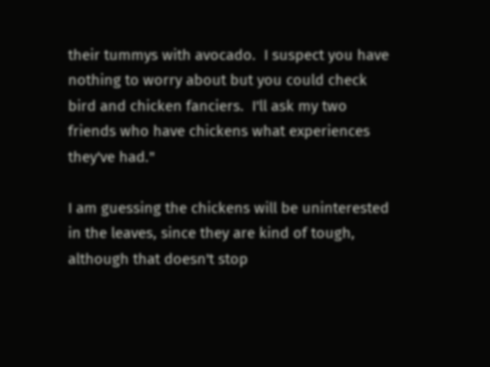their tummys with avocado.  I suspect you have nothing to worry about but you could check bird and chicken fanciers.  I'll ask my two friends who have chickens what experiences they've had."

I am guessing the chickens will be uninterested in the leaves, since they are kind of tough, although that doesn't stop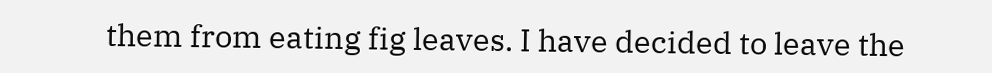them from eating fig leaves. I have decided to leave the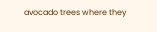avocado trees where they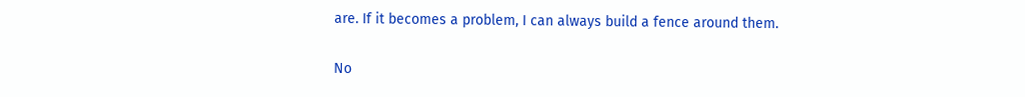are. If it becomes a problem, I can always build a fence around them.

No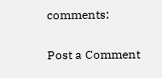comments:

Post a Comment